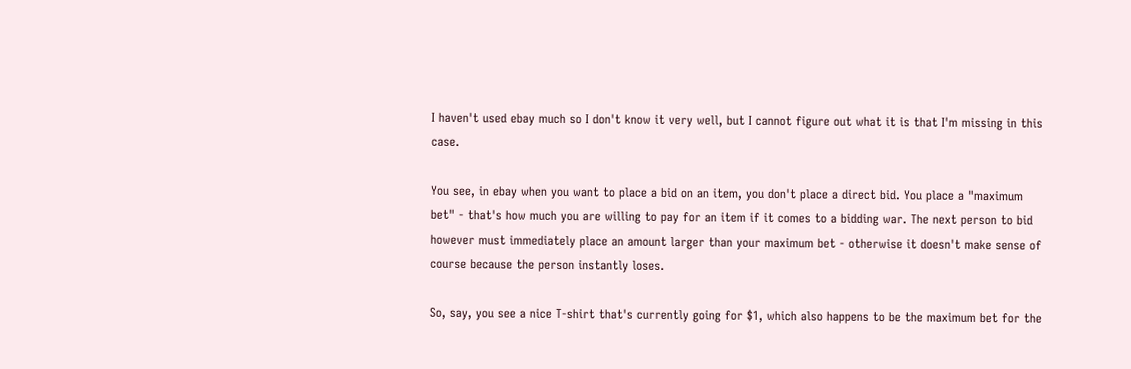I haven't used ebay much so I don't know it very well, but I cannot figure out what it is that I'm missing in this case.

You see, in ebay when you want to place a bid on an item, you don't place a direct bid. You place a "maximum bet" - that's how much you are willing to pay for an item if it comes to a bidding war. The next person to bid however must immediately place an amount larger than your maximum bet - otherwise it doesn't make sense of course because the person instantly loses.

So, say, you see a nice T-shirt that's currently going for $1, which also happens to be the maximum bet for the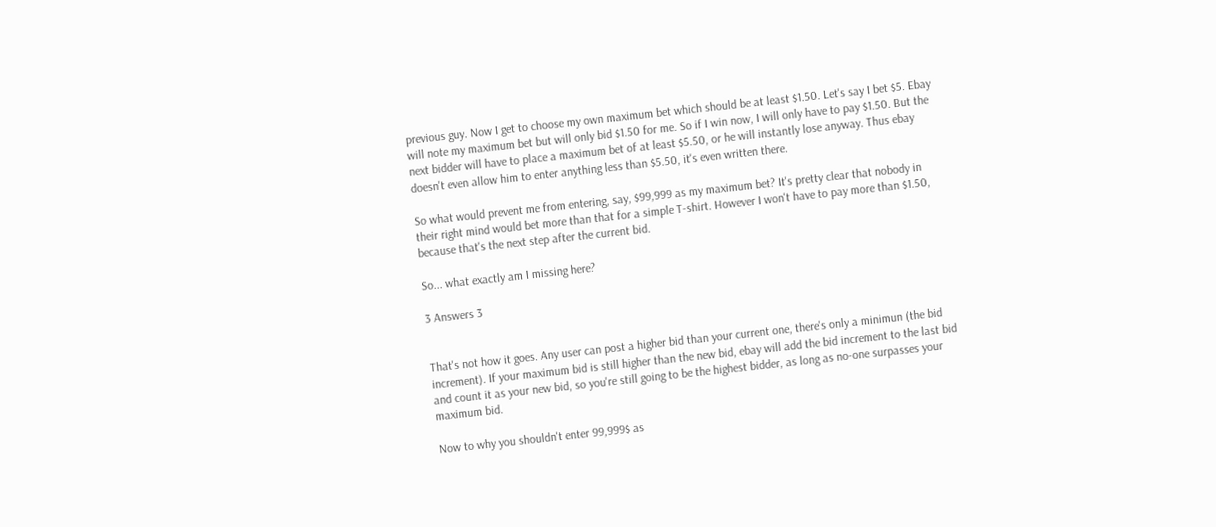previous guy. Now I get to choose my own maximum bet which should be at least $1.50. Let's say I bet $5. Ebay will note my maximum bet but will only bid $1.50 for me. So if I win now, I will only have to pay $1.50. But the next bidder will have to place a maximum bet of at least $5.50, or he will instantly lose anyway. Thus ebay doesn't even allow him to enter anything less than $5.50, it's even written there.

So what would prevent me from entering, say, $99,999 as my maximum bet? It's pretty clear that nobody in their right mind would bet more than that for a simple T-shirt. However I won't have to pay more than $1.50, because that's the next step after the current bid.

So... what exactly am I missing here?

3 Answers 3


That's not how it goes. Any user can post a higher bid than your current one, there's only a minimun (the bid increment). If your maximum bid is still higher than the new bid, ebay will add the bid increment to the last bid and count it as your new bid, so you're still going to be the highest bidder, as long as no-one surpasses your maximum bid.

Now to why you shouldn't enter 99,999$ as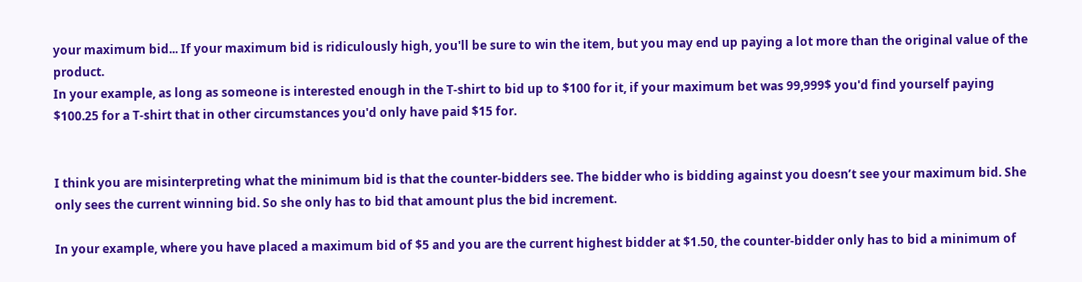your maximum bid... If your maximum bid is ridiculously high, you'll be sure to win the item, but you may end up paying a lot more than the original value of the product.
In your example, as long as someone is interested enough in the T-shirt to bid up to $100 for it, if your maximum bet was 99,999$ you'd find yourself paying $100.25 for a T-shirt that in other circumstances you'd only have paid $15 for.


I think you are misinterpreting what the minimum bid is that the counter-bidders see. The bidder who is bidding against you doesn’t see your maximum bid. She only sees the current winning bid. So she only has to bid that amount plus the bid increment.

In your example, where you have placed a maximum bid of $5 and you are the current highest bidder at $1.50, the counter-bidder only has to bid a minimum of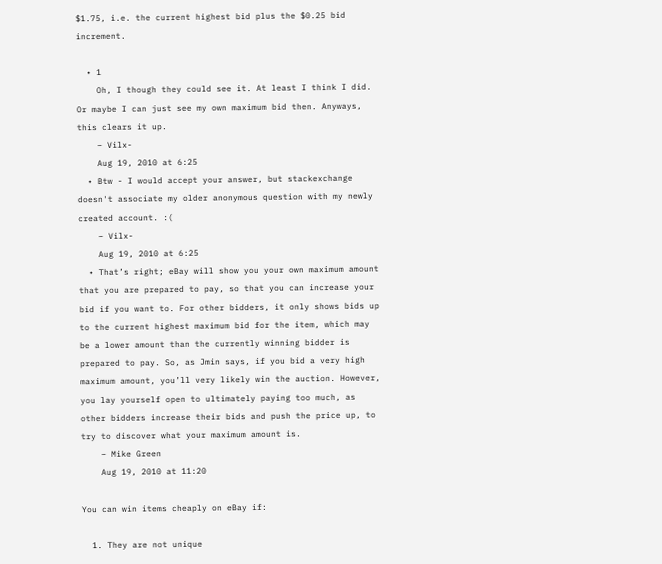$1.75, i.e. the current highest bid plus the $0.25 bid increment.

  • 1
    Oh, I though they could see it. At least I think I did. Or maybe I can just see my own maximum bid then. Anyways, this clears it up.
    – Vilx-
    Aug 19, 2010 at 6:25
  • Btw - I would accept your answer, but stackexchange doesn't associate my older anonymous question with my newly created account. :(
    – Vilx-
    Aug 19, 2010 at 6:25
  • That’s right; eBay will show you your own maximum amount that you are prepared to pay, so that you can increase your bid if you want to. For other bidders, it only shows bids up to the current highest maximum bid for the item, which may be a lower amount than the currently winning bidder is prepared to pay. So, as Jmin says, if you bid a very high maximum amount, you’ll very likely win the auction. However, you lay yourself open to ultimately paying too much, as other bidders increase their bids and push the price up, to try to discover what your maximum amount is.
    – Mike Green
    Aug 19, 2010 at 11:20

You can win items cheaply on eBay if:

  1. They are not unique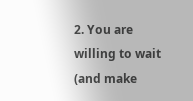2. You are willing to wait (and make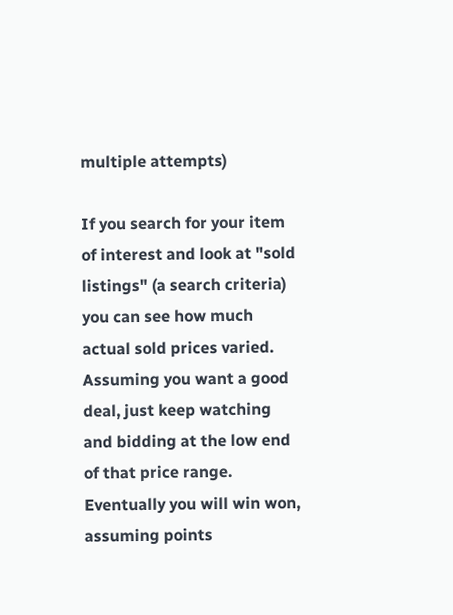multiple attempts)

If you search for your item of interest and look at "sold listings" (a search criteria) you can see how much actual sold prices varied. Assuming you want a good deal, just keep watching and bidding at the low end of that price range. Eventually you will win won, assuming points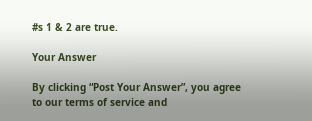#s 1 & 2 are true.

Your Answer

By clicking “Post Your Answer”, you agree to our terms of service and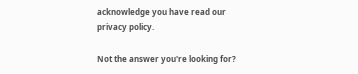acknowledge you have read our privacy policy.

Not the answer you're looking for?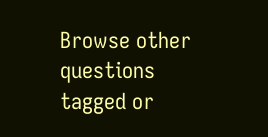Browse other questions tagged or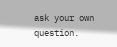ask your own question.